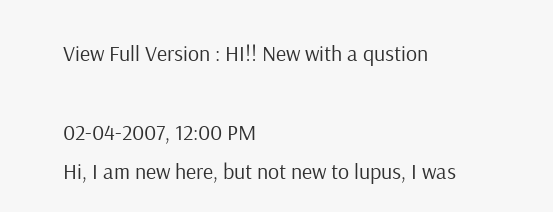View Full Version : HI!! New with a qustion

02-04-2007, 12:00 PM
Hi, I am new here, but not new to lupus, I was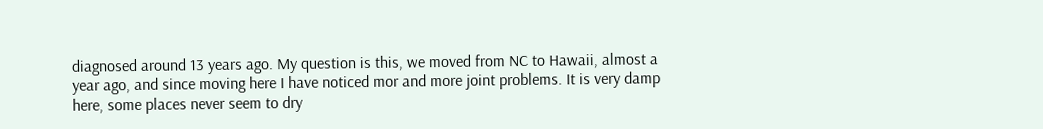diagnosed around 13 years ago. My question is this, we moved from NC to Hawaii, almost a year ago, and since moving here I have noticed mor and more joint problems. It is very damp here, some places never seem to dry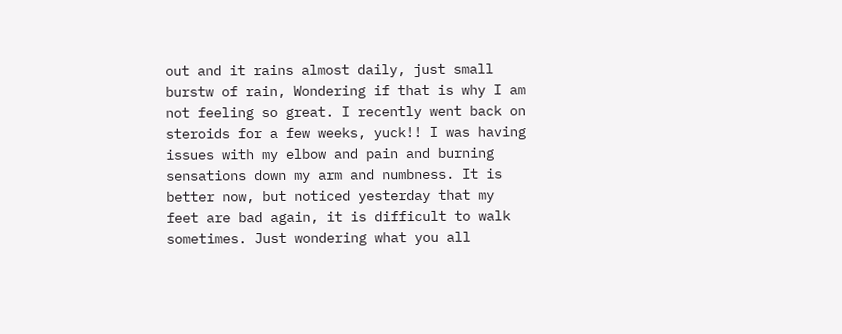out and it rains almost daily, just small burstw of rain, Wondering if that is why I am not feeling so great. I recently went back on steroids for a few weeks, yuck!! I was having issues with my elbow and pain and burning sensations down my arm and numbness. It is better now, but noticed yesterday that my feet are bad again, it is difficult to walk sometimes. Just wondering what you all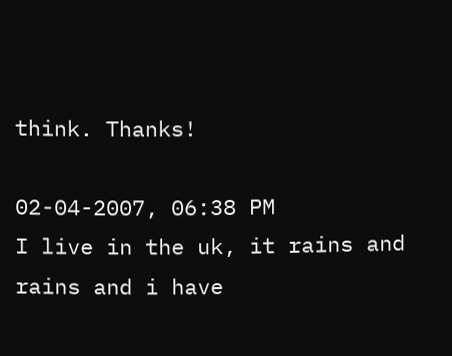think. Thanks!

02-04-2007, 06:38 PM
I live in the uk, it rains and rains and i have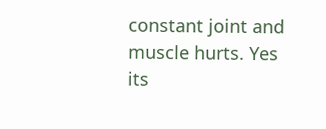constant joint and muscle hurts. Yes its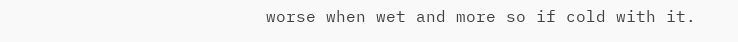worse when wet and more so if cold with it.